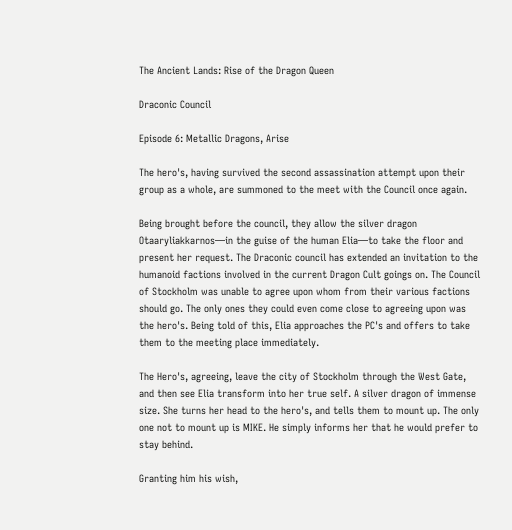The Ancient Lands: Rise of the Dragon Queen

Draconic Council

Episode 6: Metallic Dragons, Arise

The hero's, having survived the second assassination attempt upon their group as a whole, are summoned to the meet with the Council once again.

Being brought before the council, they allow the silver dragon Otaaryliakkarnos—in the guise of the human Elia—to take the floor and present her request. The Draconic council has extended an invitation to the humanoid factions involved in the current Dragon Cult goings on. The Council of Stockholm was unable to agree upon whom from their various factions should go. The only ones they could even come close to agreeing upon was the hero's. Being told of this, Elia approaches the PC's and offers to take them to the meeting place immediately.

The Hero's, agreeing, leave the city of Stockholm through the West Gate, and then see Elia transform into her true self. A silver dragon of immense size. She turns her head to the hero's, and tells them to mount up. The only one not to mount up is MIKE. He simply informs her that he would prefer to stay behind.

Granting him his wish,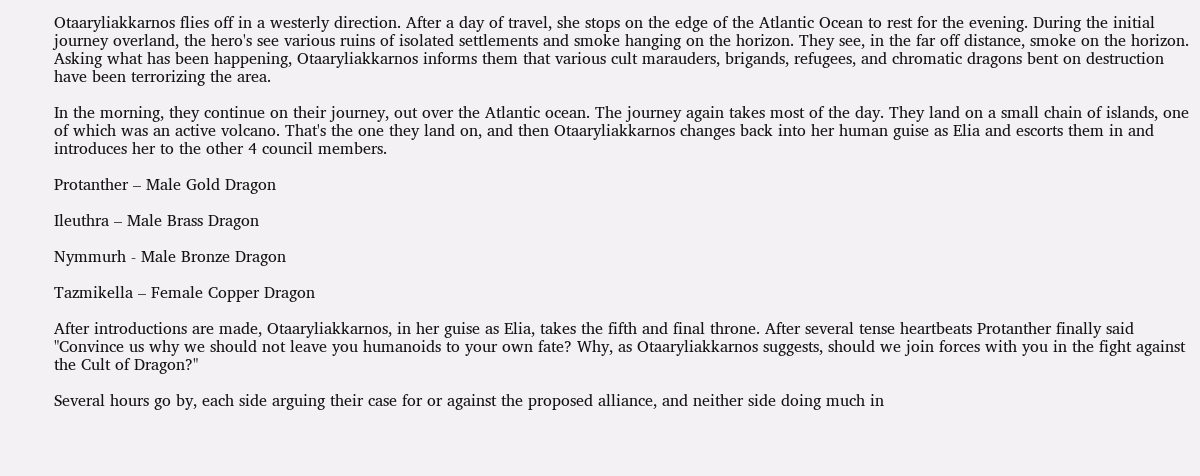Otaaryliakkarnos flies off in a westerly direction. After a day of travel, she stops on the edge of the Atlantic Ocean to rest for the evening. During the initial journey overland, the hero's see various ruins of isolated settlements and smoke hanging on the horizon. They see, in the far off distance, smoke on the horizon. Asking what has been happening, Otaaryliakkarnos informs them that various cult marauders, brigands, refugees, and chromatic dragons bent on destruction have been terrorizing the area.

In the morning, they continue on their journey, out over the Atlantic ocean. The journey again takes most of the day. They land on a small chain of islands, one of which was an active volcano. That's the one they land on, and then Otaaryliakkarnos changes back into her human guise as Elia and escorts them in and introduces her to the other 4 council members.

Protanther – Male Gold Dragon

Ileuthra – Male Brass Dragon

Nymmurh - Male Bronze Dragon

Tazmikella – Female Copper Dragon

After introductions are made, Otaaryliakkarnos, in her guise as Elia, takes the fifth and final throne. After several tense heartbeats Protanther finally said "Convince us why we should not leave you humanoids to your own fate? Why, as Otaaryliakkarnos suggests, should we join forces with you in the fight against the Cult of Dragon?"

Several hours go by, each side arguing their case for or against the proposed alliance, and neither side doing much in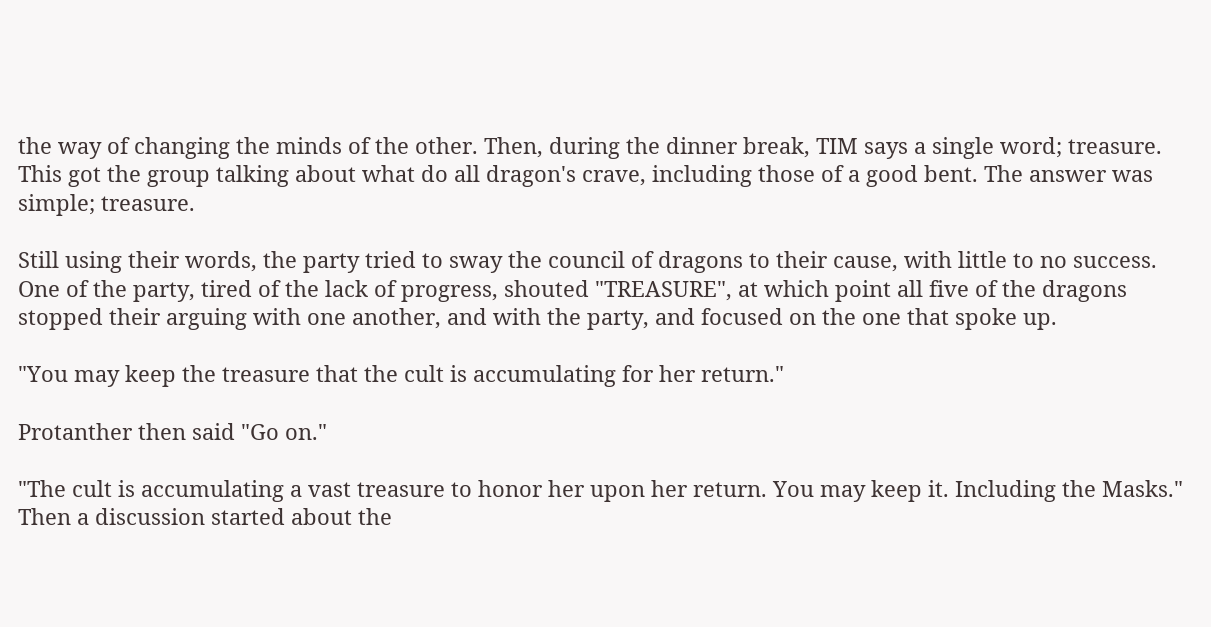the way of changing the minds of the other. Then, during the dinner break, TIM says a single word; treasure. This got the group talking about what do all dragon's crave, including those of a good bent. The answer was simple; treasure.

Still using their words, the party tried to sway the council of dragons to their cause, with little to no success. One of the party, tired of the lack of progress, shouted "TREASURE", at which point all five of the dragons stopped their arguing with one another, and with the party, and focused on the one that spoke up.

"You may keep the treasure that the cult is accumulating for her return."

Protanther then said "Go on."

"The cult is accumulating a vast treasure to honor her upon her return. You may keep it. Including the Masks." Then a discussion started about the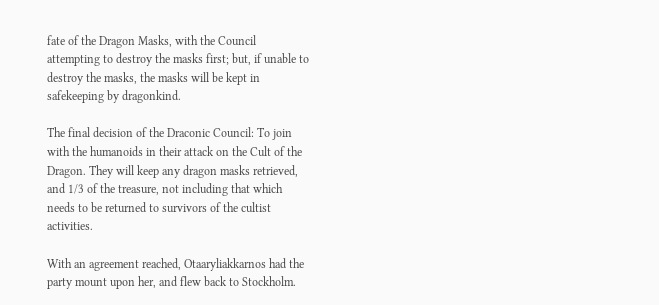fate of the Dragon Masks, with the Council attempting to destroy the masks first; but, if unable to destroy the masks, the masks will be kept in safekeeping by dragonkind.

The final decision of the Draconic Council: To join with the humanoids in their attack on the Cult of the Dragon. They will keep any dragon masks retrieved, and 1/3 of the treasure, not including that which needs to be returned to survivors of the cultist activities.

With an agreement reached, Otaaryliakkarnos had the party mount upon her, and flew back to Stockholm.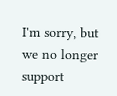I'm sorry, but we no longer support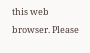this web browser. Please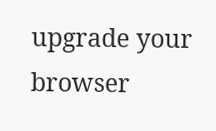upgrade your browser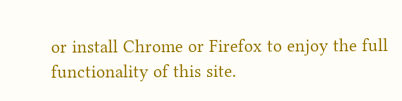or install Chrome or Firefox to enjoy the full functionality of this site.